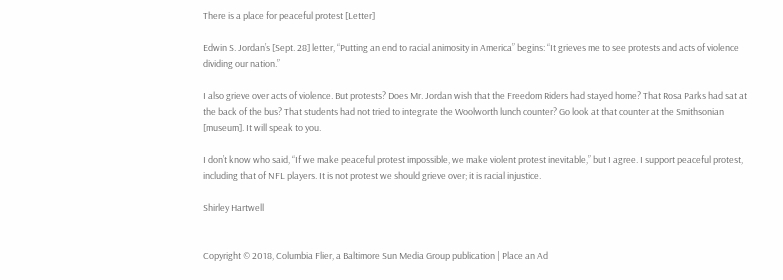There is a place for peaceful protest [Letter]

Edwin S. Jordan’s [Sept. 28] letter, “Putting an end to racial animosity in America” begins: “It grieves me to see protests and acts of violence dividing our nation.”

I also grieve over acts of violence. But protests? Does Mr. Jordan wish that the Freedom Riders had stayed home? That Rosa Parks had sat at the back of the bus? That students had not tried to integrate the Woolworth lunch counter? Go look at that counter at the Smithsonian [museum]. It will speak to you.

I don’t know who said, “If we make peaceful protest impossible, we make violent protest inevitable,” but I agree. I support peaceful protest, including that of NFL players. It is not protest we should grieve over; it is racial injustice.

Shirley Hartwell


Copyright © 2018, Columbia Flier, a Baltimore Sun Media Group publication | Place an Ad